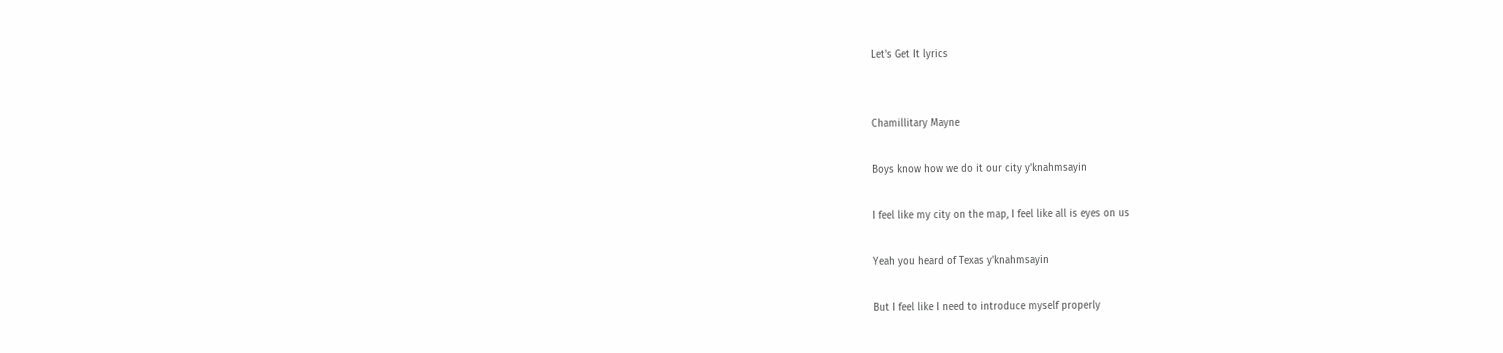Let's Get It lyrics


Chamillitary Mayne

Boys know how we do it our city y'knahmsayin

I feel like my city on the map, I feel like all is eyes on us

Yeah you heard of Texas y'knahmsayin

But I feel like I need to introduce myself properly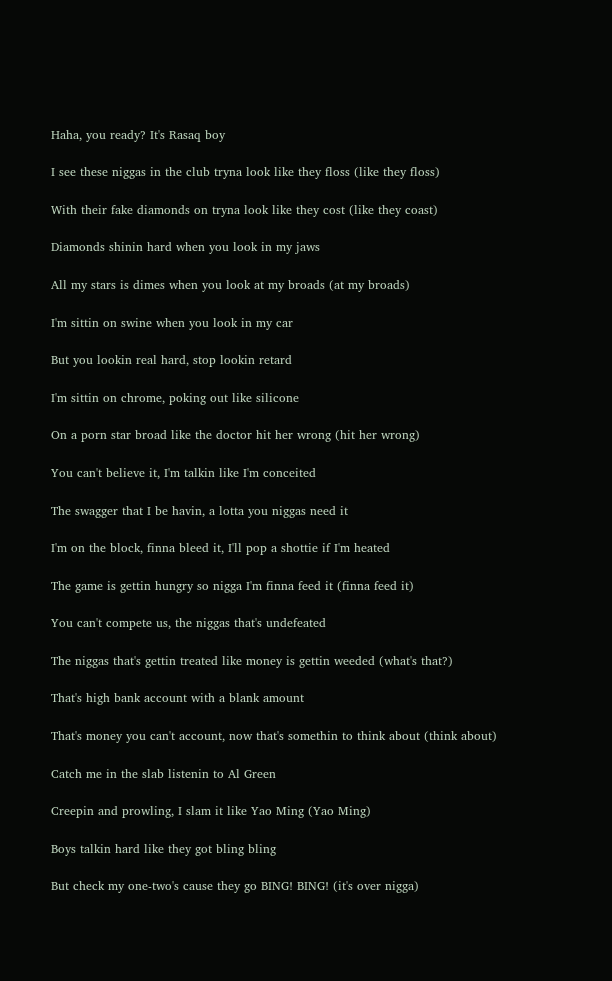Haha, you ready? It's Rasaq boy

I see these niggas in the club tryna look like they floss (like they floss)

With their fake diamonds on tryna look like they cost (like they coast)

Diamonds shinin hard when you look in my jaws

All my stars is dimes when you look at my broads (at my broads)

I'm sittin on swine when you look in my car

But you lookin real hard, stop lookin retard

I'm sittin on chrome, poking out like silicone

On a porn star broad like the doctor hit her wrong (hit her wrong)

You can't believe it, I'm talkin like I'm conceited

The swagger that I be havin, a lotta you niggas need it

I'm on the block, finna bleed it, I'll pop a shottie if I'm heated

The game is gettin hungry so nigga I'm finna feed it (finna feed it)

You can't compete us, the niggas that's undefeated

The niggas that's gettin treated like money is gettin weeded (what's that?)

That's high bank account with a blank amount

That's money you can't account, now that's somethin to think about (think about)

Catch me in the slab listenin to Al Green

Creepin and prowling, I slam it like Yao Ming (Yao Ming)

Boys talkin hard like they got bling bling

But check my one-two's cause they go BING! BING! (it's over nigga)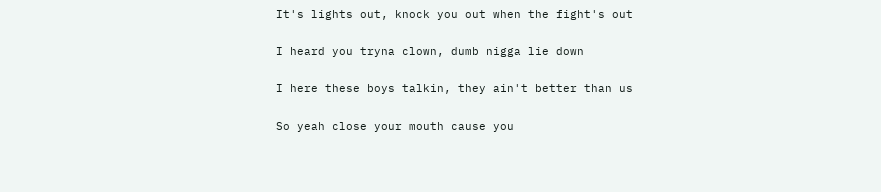It's lights out, knock you out when the fight's out

I heard you tryna clown, dumb nigga lie down

I here these boys talkin, they ain't better than us

So yeah close your mouth cause you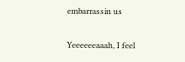embarrassin us

Yeeeeeeaaah, I feel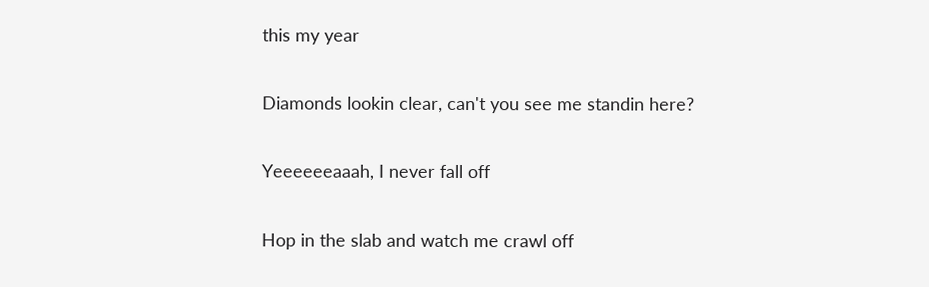this my year

Diamonds lookin clear, can't you see me standin here?

Yeeeeeeaaah, I never fall off

Hop in the slab and watch me crawl off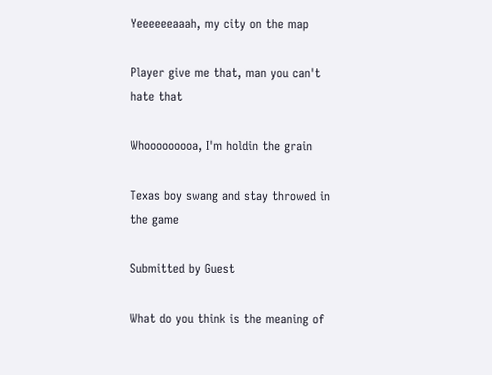Yeeeeeeaaah, my city on the map

Player give me that, man you can't hate that

Whooooooooa, I'm holdin the grain

Texas boy swang and stay throwed in the game

Submitted by Guest

What do you think is the meaning of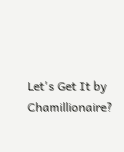Let's Get It by Chamillionaire?